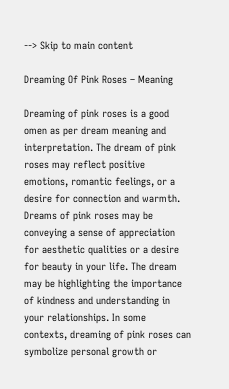--> Skip to main content

Dreaming Of Pink Roses – Meaning

Dreaming of pink roses is a good omen as per dream meaning and interpretation. The dream of pink roses may reflect positive emotions, romantic feelings, or a desire for connection and warmth. Dreams of pink roses may be conveying a sense of appreciation for aesthetic qualities or a desire for beauty in your life. The dream may be highlighting the importance of kindness and understanding in your relationships. In some contexts, dreaming of pink roses can symbolize personal growth or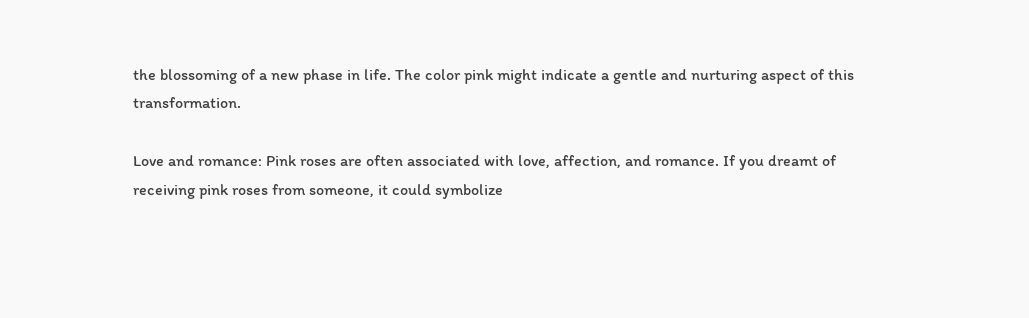the blossoming of a new phase in life. The color pink might indicate a gentle and nurturing aspect of this transformation.

Love and romance: Pink roses are often associated with love, affection, and romance. If you dreamt of receiving pink roses from someone, it could symbolize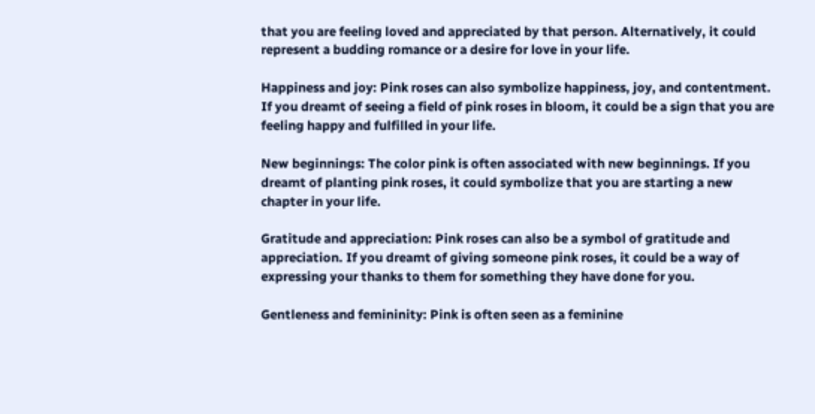that you are feeling loved and appreciated by that person. Alternatively, it could represent a budding romance or a desire for love in your life.

Happiness and joy: Pink roses can also symbolize happiness, joy, and contentment. If you dreamt of seeing a field of pink roses in bloom, it could be a sign that you are feeling happy and fulfilled in your life.

New beginnings: The color pink is often associated with new beginnings. If you dreamt of planting pink roses, it could symbolize that you are starting a new chapter in your life.

Gratitude and appreciation: Pink roses can also be a symbol of gratitude and appreciation. If you dreamt of giving someone pink roses, it could be a way of expressing your thanks to them for something they have done for you.

Gentleness and femininity: Pink is often seen as a feminine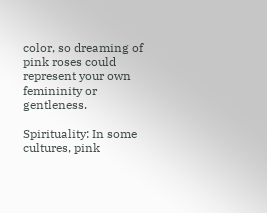color, so dreaming of pink roses could represent your own femininity or gentleness.

Spirituality: In some cultures, pink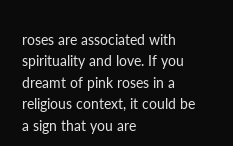roses are associated with spirituality and love. If you dreamt of pink roses in a religious context, it could be a sign that you are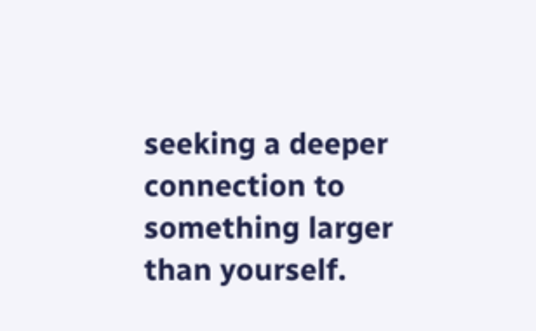seeking a deeper connection to something larger than yourself.